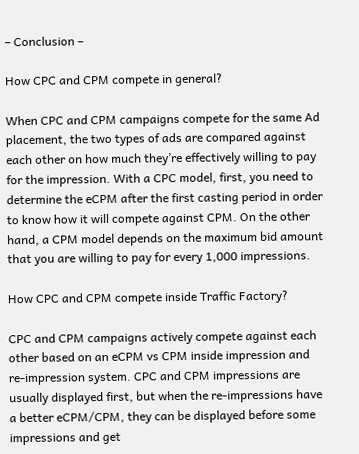– Conclusion –

How CPC and CPM compete in general?

When CPC and CPM campaigns compete for the same Ad placement, the two types of ads are compared against each other on how much they’re effectively willing to pay for the impression. With a CPC model, first, you need to determine the eCPM after the first casting period in order to know how it will compete against CPM. On the other hand, a CPM model depends on the maximum bid amount that you are willing to pay for every 1,000 impressions.

How CPC and CPM compete inside Traffic Factory?

CPC and CPM campaigns actively compete against each other based on an eCPM vs CPM inside impression and re-impression system. CPC and CPM impressions are usually displayed first, but when the re-impressions have a better eCPM/CPM, they can be displayed before some impressions and get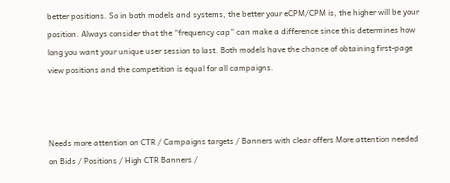better positions. So in both models and systems, the better your eCPM/CPM is, the higher will be your position. Always consider that the “frequency cap” can make a difference since this determines how long you want your unique user session to last. Both models have the chance of obtaining first-page view positions and the competition is equal for all campaigns.



Needs more attention on CTR / Campaigns targets / Banners with clear offers More attention needed on Bids / Positions / High CTR Banners /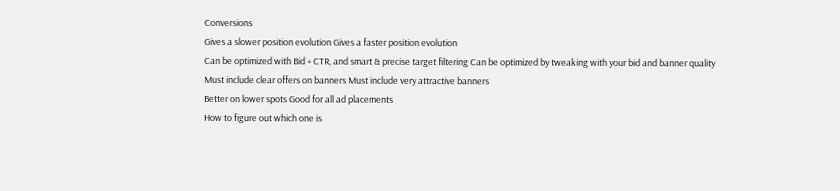Conversions
Gives a slower position evolution Gives a faster position evolution
Can be optimized with Bid + CTR, and smart & precise target filtering Can be optimized by tweaking with your bid and banner quality
Must include clear offers on banners Must include very attractive banners
Better on lower spots Good for all ad placements
How to figure out which one is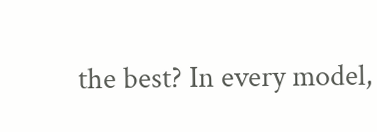the best? In every model,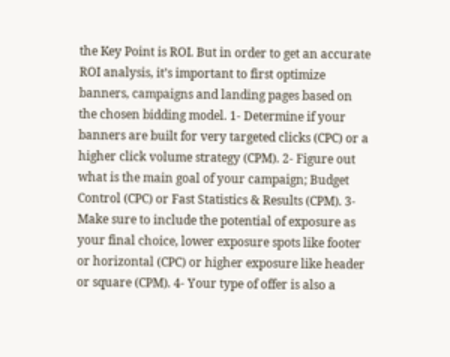the Key Point is ROI. But in order to get an accurate ROI analysis, it’s important to first optimize banners, campaigns and landing pages based on the chosen bidding model. 1- Determine if your banners are built for very targeted clicks (CPC) or a higher click volume strategy (CPM). 2- Figure out what is the main goal of your campaign; Budget Control (CPC) or Fast Statistics & Results (CPM). 3- Make sure to include the potential of exposure as your final choice, lower exposure spots like footer or horizontal (CPC) or higher exposure like header or square (CPM). 4- Your type of offer is also a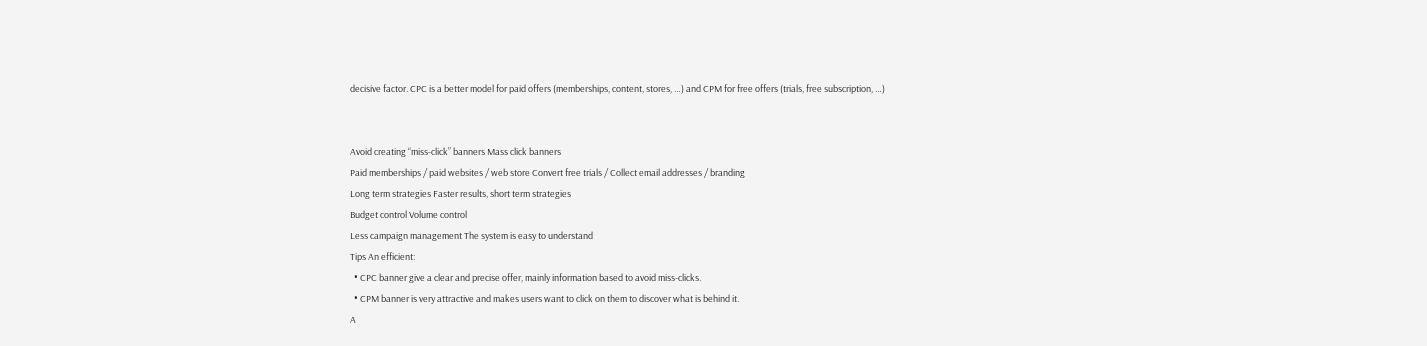decisive factor. CPC is a better model for paid offers (memberships, content, stores, …) and CPM for free offers (trials, free subscription, …)


Avoid creating “miss-click” banners Mass click banners
Paid memberships / paid websites / web store Convert free trials / Collect email addresses / branding
Long term strategies Faster results, short term strategies
Budget control Volume control
Less campaign management The system is easy to understand
Tips An efficient:
  • CPC banner give a clear and precise offer, mainly information based to avoid miss-clicks.
  • CPM banner is very attractive and makes users want to click on them to discover what is behind it.
A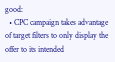good:
  • CPC campaign takes advantage of target filters to only display the offer to its intended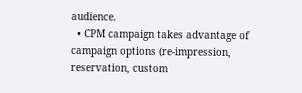audience.
  • CPM campaign takes advantage of campaign options (re-impression, reservation, custom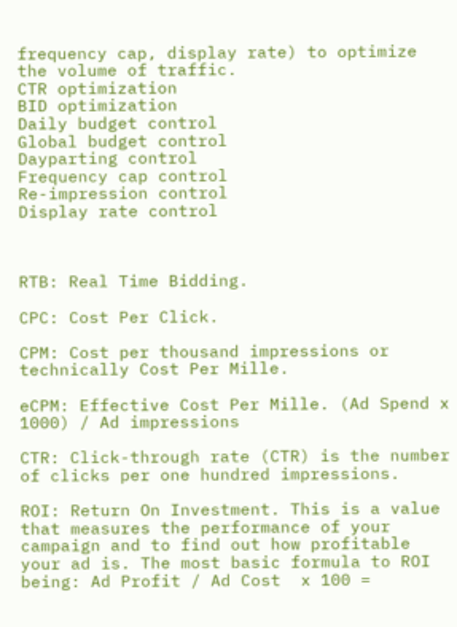frequency cap, display rate) to optimize the volume of traffic.
CTR optimization
BID optimization
Daily budget control
Global budget control
Dayparting control
Frequency cap control
Re-impression control
Display rate control



RTB: Real Time Bidding.

CPC: Cost Per Click.

CPM: Cost per thousand impressions or technically Cost Per Mille.

eCPM: Effective Cost Per Mille. (Ad Spend x 1000) / Ad impressions

CTR: Click-through rate (CTR) is the number of clicks per one hundred impressions.

ROI: Return On Investment. This is a value that measures the performance of your campaign and to find out how profitable your ad is. The most basic formula to ROI being: Ad Profit / Ad Cost  x 100 =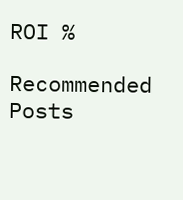ROI %

Recommended Posts